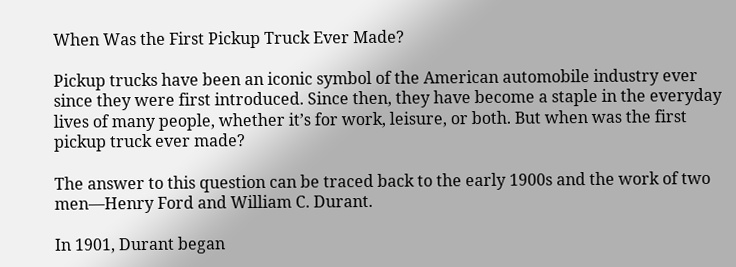When Was the First Pickup Truck Ever Made?

Pickup trucks have been an iconic symbol of the American automobile industry ever since they were first introduced. Since then, they have become a staple in the everyday lives of many people, whether it’s for work, leisure, or both. But when was the first pickup truck ever made?

The answer to this question can be traced back to the early 1900s and the work of two men—Henry Ford and William C. Durant.

In 1901, Durant began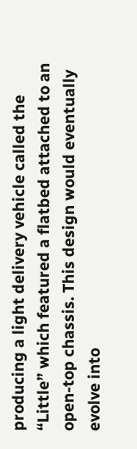producing a light delivery vehicle called the “Little” which featured a flatbed attached to an open-top chassis. This design would eventually evolve into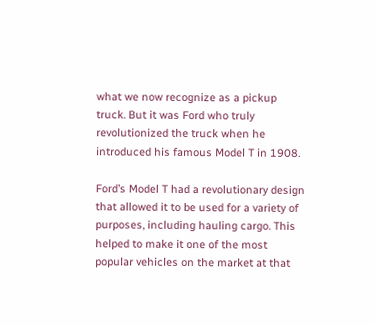what we now recognize as a pickup truck. But it was Ford who truly revolutionized the truck when he introduced his famous Model T in 1908.

Ford’s Model T had a revolutionary design that allowed it to be used for a variety of purposes, including hauling cargo. This helped to make it one of the most popular vehicles on the market at that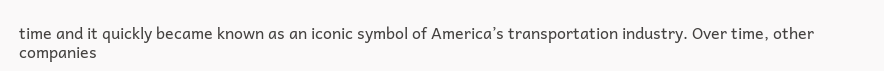time and it quickly became known as an iconic symbol of America’s transportation industry. Over time, other companies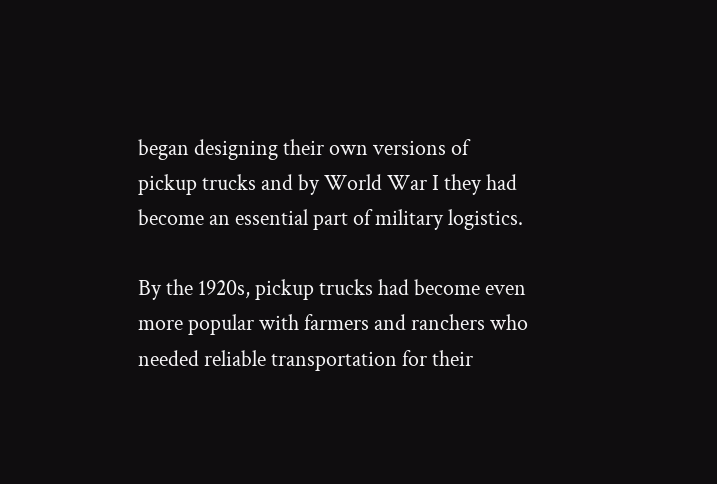began designing their own versions of pickup trucks and by World War I they had become an essential part of military logistics.

By the 1920s, pickup trucks had become even more popular with farmers and ranchers who needed reliable transportation for their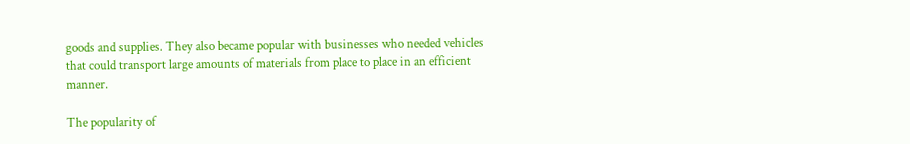goods and supplies. They also became popular with businesses who needed vehicles that could transport large amounts of materials from place to place in an efficient manner.

The popularity of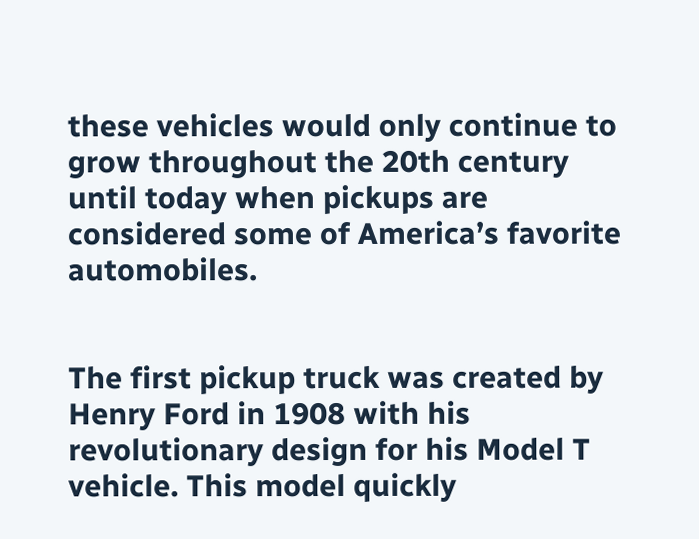these vehicles would only continue to grow throughout the 20th century until today when pickups are considered some of America’s favorite automobiles.


The first pickup truck was created by Henry Ford in 1908 with his revolutionary design for his Model T vehicle. This model quickly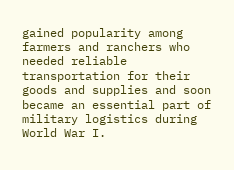gained popularity among farmers and ranchers who needed reliable transportation for their goods and supplies and soon became an essential part of military logistics during World War I.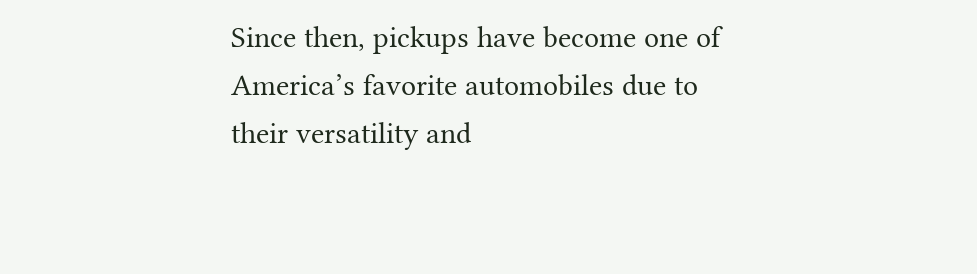Since then, pickups have become one of America’s favorite automobiles due to their versatility and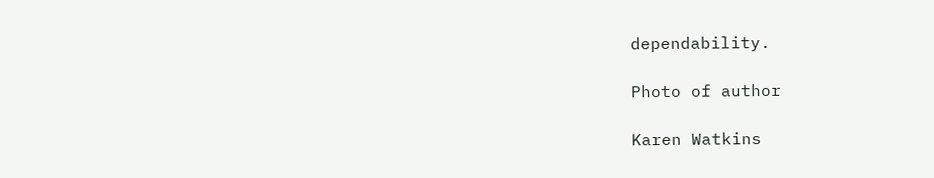dependability.

Photo of author

Karen Watkins